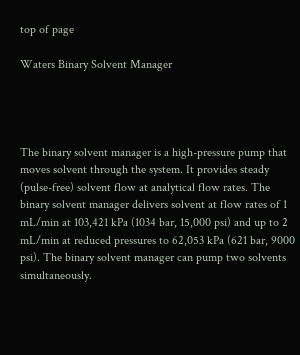top of page

Waters Binary Solvent Manager




The binary solvent manager is a high-pressure pump that moves solvent through the system. It provides steady (pulse-free) solvent flow at analytical flow rates. The binary solvent manager delivers solvent at flow rates of 1 mL/min at 103,421 kPa (1034 bar, 15,000 psi) and up to 2 mL/min at reduced pressures to 62,053 kPa (621 bar, 9000 psi). The binary solvent manager can pump two solvents simultaneously.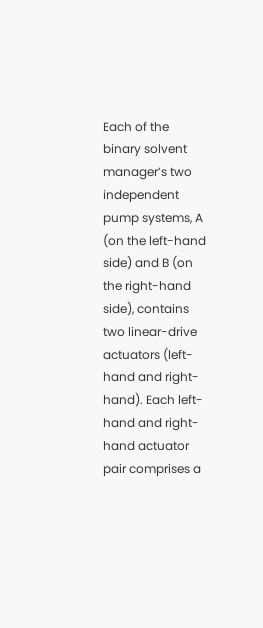Each of the binary solvent manager’s two independent pump systems, A (on the left-hand side) and B (on the right-hand side), contains two linear-drive actuators (left-hand and right-hand). Each left-hand and right-hand actuator pair comprises a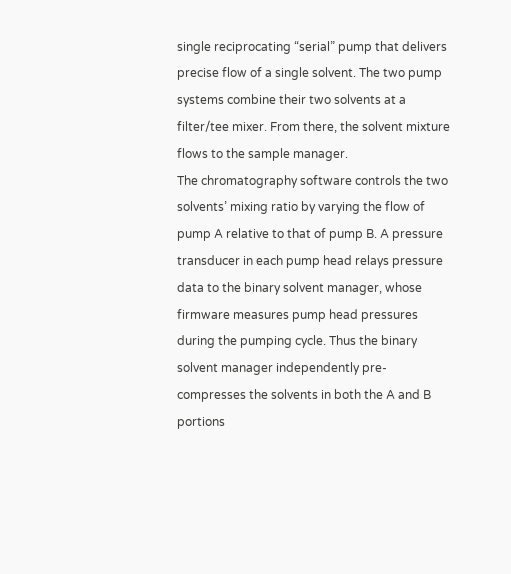single reciprocating “serial” pump that delivers precise flow of a single solvent. The two pump systems combine their two solvents at a filter/tee mixer. From there, the solvent mixture flows to the sample manager.
The chromatography software controls the two solvents’ mixing ratio by varying the flow of pump A relative to that of pump B. A pressure transducer in each pump head relays pressure data to the binary solvent manager, whose firmware measures pump head pressures during the pumping cycle. Thus the binary solvent manager independently pre-compresses the solvents in both the A and B portions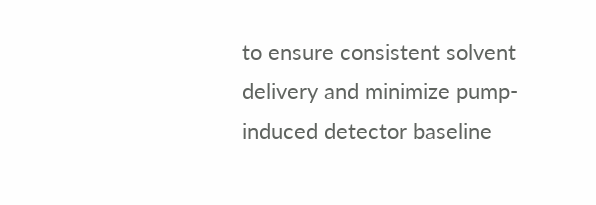to ensure consistent solvent delivery and minimize pump-induced detector baseline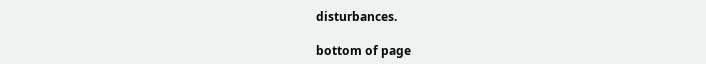disturbances.

bottom of page